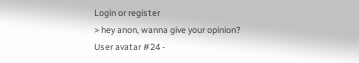Login or register
> hey anon, wanna give your opinion?
User avatar #24 -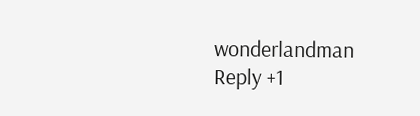wonderlandman
Reply +1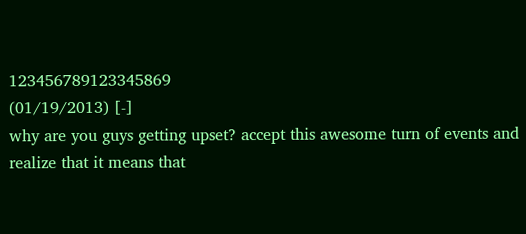123456789123345869
(01/19/2013) [-]
why are you guys getting upset? accept this awesome turn of events and realize that it means that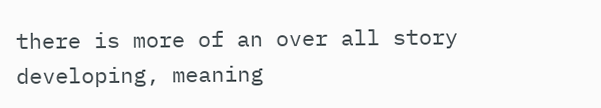there is more of an over all story developing, meaning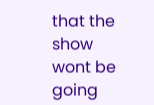that the show wont be going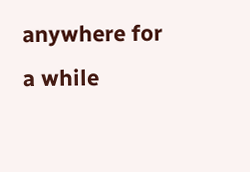anywhere for a while